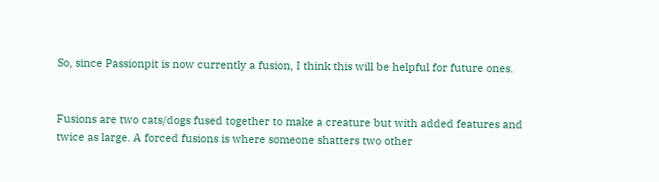So, since Passionpit is now currently a fusion, I think this will be helpful for future ones.


Fusions are two cats/dogs fused together to make a creature but with added features and twice as large. A forced fusions is where someone shatters two other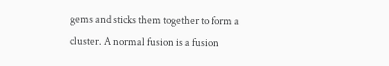gems and sticks them together to form a cluster. A normal fusion is a fusion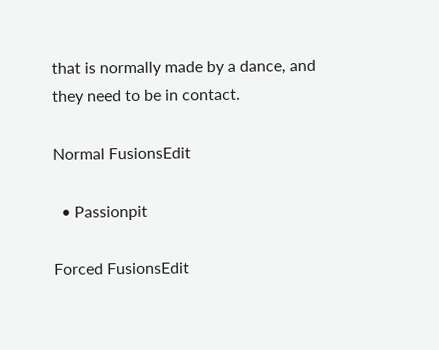that is normally made by a dance, and they need to be in contact.

Normal FusionsEdit

  • Passionpit

Forced FusionsEdit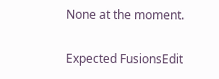None at the moment.

Expected FusionsEdit